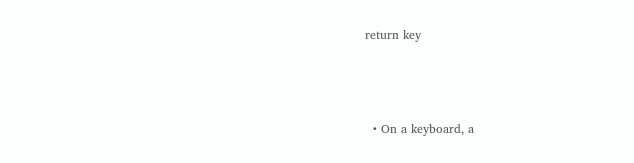return key



  • On a keyboard, a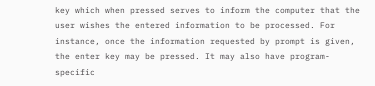key which when pressed serves to inform the computer that the user wishes the entered information to be processed. For instance, once the information requested by prompt is given, the enter key may be pressed. It may also have program-specific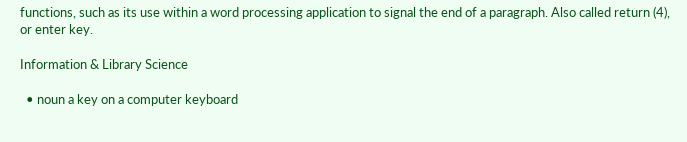functions, such as its use within a word processing application to signal the end of a paragraph. Also called return (4), or enter key.

Information & Library Science

  • noun a key on a computer keyboard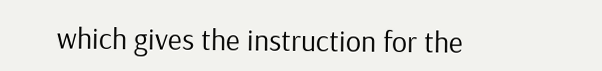which gives the instruction for the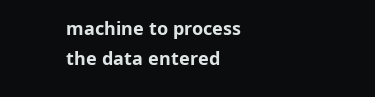machine to process the data entered